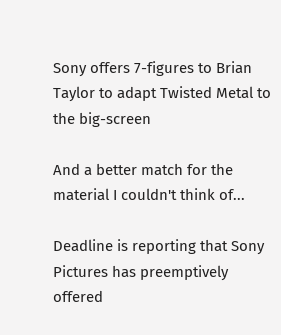Sony offers 7-figures to Brian Taylor to adapt Twisted Metal to the big-screen

And a better match for the material I couldn't think of...

Deadline is reporting that Sony Pictures has preemptively offered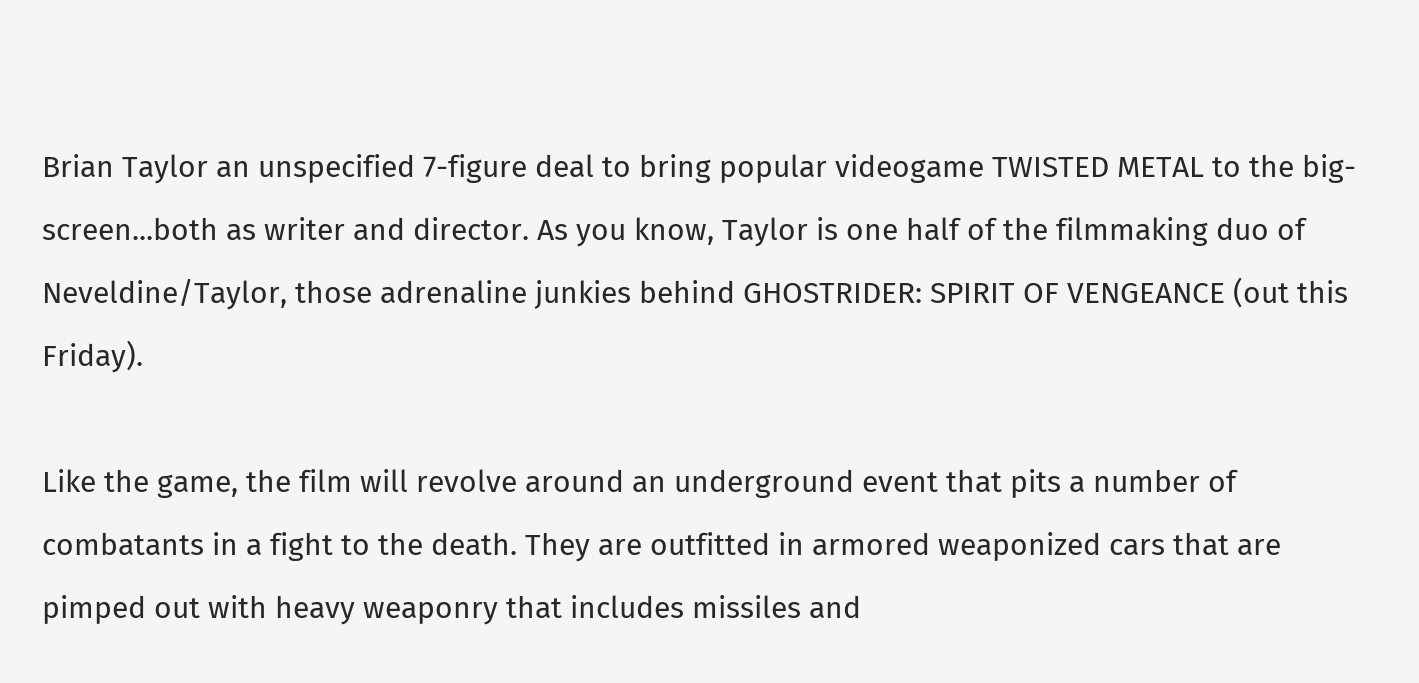Brian Taylor an unspecified 7-figure deal to bring popular videogame TWISTED METAL to the big-screen...both as writer and director. As you know, Taylor is one half of the filmmaking duo of Neveldine/Taylor, those adrenaline junkies behind GHOSTRIDER: SPIRIT OF VENGEANCE (out this Friday).

Like the game, the film will revolve around an underground event that pits a number of combatants in a fight to the death. They are outfitted in armored weaponized cars that are pimped out with heavy weaponry that includes missiles and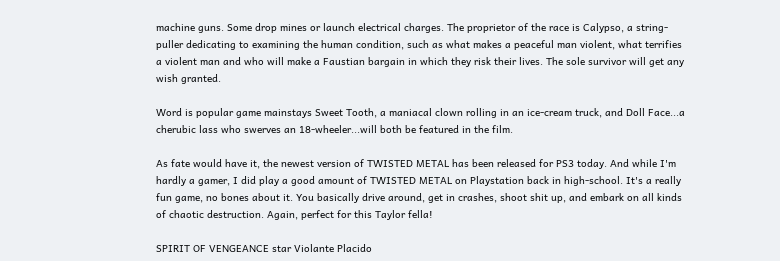machine guns. Some drop mines or launch electrical charges. The proprietor of the race is Calypso, a string-puller dedicating to examining the human condition, such as what makes a peaceful man violent, what terrifies a violent man and who will make a Faustian bargain in which they risk their lives. The sole survivor will get any wish granted.

Word is popular game mainstays Sweet Tooth, a maniacal clown rolling in an ice-cream truck, and Doll Face...a cherubic lass who swerves an 18-wheeler...will both be featured in the film.

As fate would have it, the newest version of TWISTED METAL has been released for PS3 today. And while I'm hardly a gamer, I did play a good amount of TWISTED METAL on Playstation back in high-school. It's a really fun game, no bones about it. You basically drive around, get in crashes, shoot shit up, and embark on all kinds of chaotic destruction. Again, perfect for this Taylor fella!

SPIRIT OF VENGEANCE star Violante Placido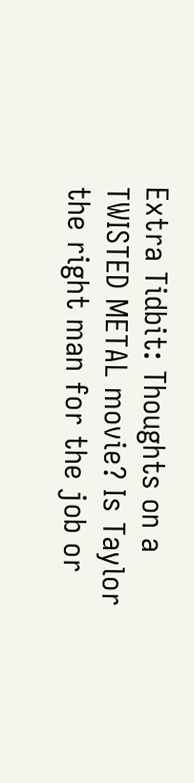Extra Tidbit: Thoughts on a TWISTED METAL movie? Is Taylor the right man for the job or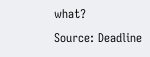what?
Source: Deadline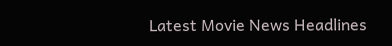Latest Movie News Headlines